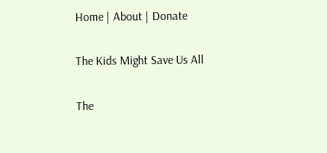Home | About | Donate

The Kids Might Save Us All

The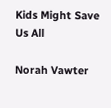Kids Might Save Us All

Norah Vawter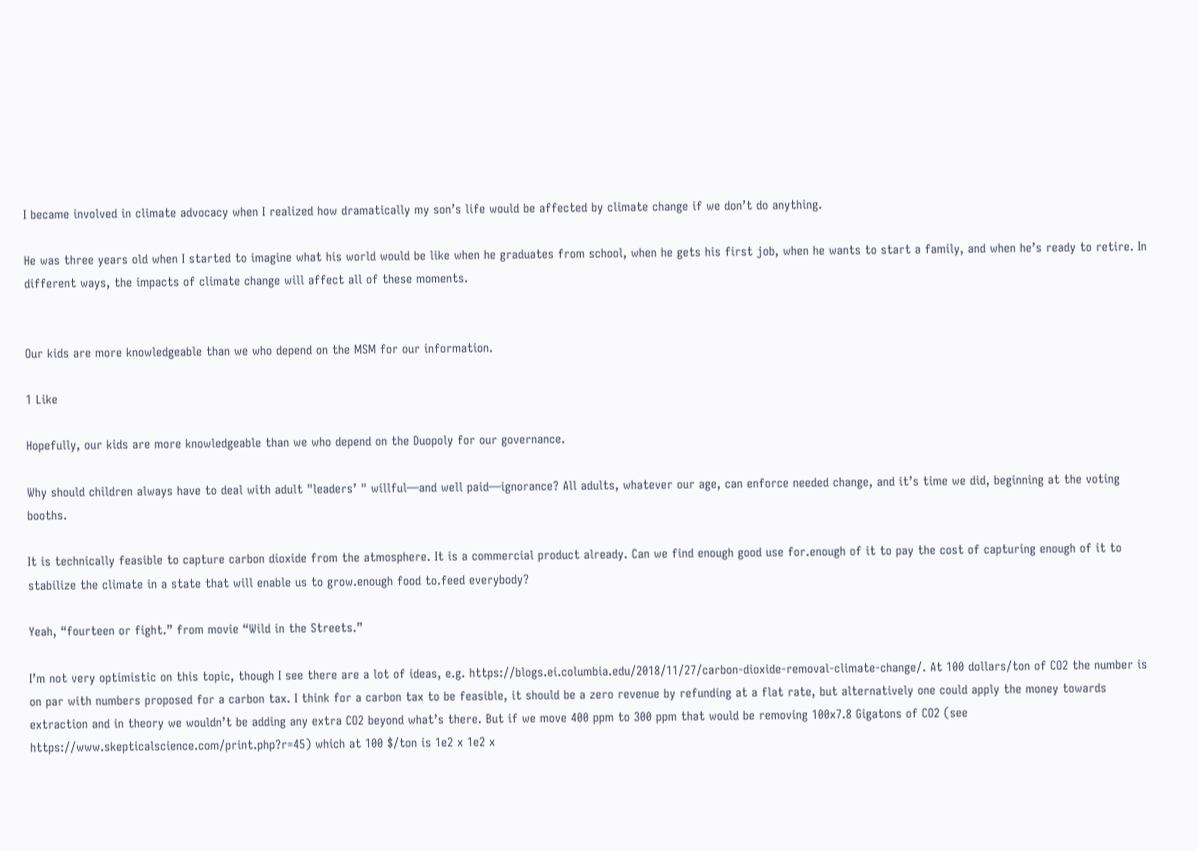I became involved in climate advocacy when I realized how dramatically my son’s life would be affected by climate change if we don’t do anything.

He was three years old when I started to imagine what his world would be like when he graduates from school, when he gets his first job, when he wants to start a family, and when he’s ready to retire. In different ways, the impacts of climate change will affect all of these moments.


Our kids are more knowledgeable than we who depend on the MSM for our information.

1 Like

Hopefully, our kids are more knowledgeable than we who depend on the Duopoly for our governance.

Why should children always have to deal with adult "leaders’ " willful—and well paid—ignorance? All adults, whatever our age, can enforce needed change, and it’s time we did, beginning at the voting booths.

It is technically feasible to capture carbon dioxide from the atmosphere. It is a commercial product already. Can we find enough good use for.enough of it to pay the cost of capturing enough of it to stabilize the climate in a state that will enable us to grow.enough food to.feed everybody?

Yeah, “fourteen or fight.” from movie “Wild in the Streets.”

I’m not very optimistic on this topic, though I see there are a lot of ideas, e.g. https://blogs.ei.columbia.edu/2018/11/27/carbon-dioxide-removal-climate-change/. At 100 dollars/ton of CO2 the number is on par with numbers proposed for a carbon tax. I think for a carbon tax to be feasible, it should be a zero revenue by refunding at a flat rate, but alternatively one could apply the money towards extraction and in theory we wouldn’t be adding any extra CO2 beyond what’s there. But if we move 400 ppm to 300 ppm that would be removing 100x7.8 Gigatons of CO2 (see https://www.skepticalscience.com/print.php?r=45) which at 100 $/ton is 1e2 x 1e2 x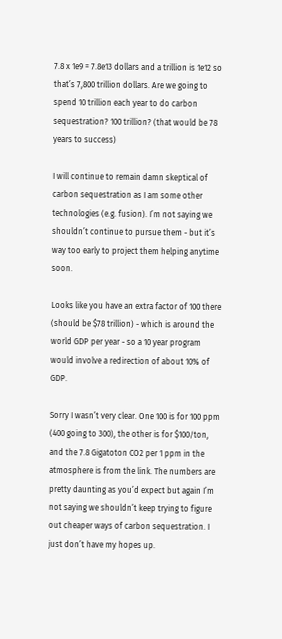7.8 x 1e9 = 7.8e13 dollars and a trillion is 1e12 so that’s 7,800 trillion dollars. Are we going to spend 10 trillion each year to do carbon sequestration? 100 trillion? (that would be 78 years to success)

I will continue to remain damn skeptical of carbon sequestration as I am some other technologies (e.g. fusion). I’m not saying we shouldn’t continue to pursue them - but it’s way too early to project them helping anytime soon.

Looks like you have an extra factor of 100 there (should be $78 trillion) - which is around the world GDP per year - so a 10 year program would involve a redirection of about 10% of GDP.

Sorry I wasn’t very clear. One 100 is for 100 ppm (400 going to 300), the other is for $100/ton, and the 7.8 Gigatoton CO2 per 1 ppm in the atmosphere is from the link. The numbers are pretty daunting as you’d expect but again I’m not saying we shouldn’t keep trying to figure out cheaper ways of carbon sequestration. I just don’t have my hopes up.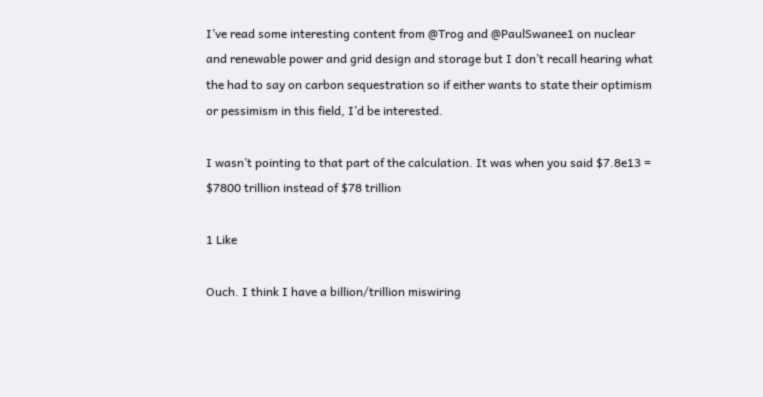I’ve read some interesting content from @Trog and @PaulSwanee1 on nuclear and renewable power and grid design and storage but I don’t recall hearing what the had to say on carbon sequestration so if either wants to state their optimism or pessimism in this field, I’d be interested.

I wasn’t pointing to that part of the calculation. It was when you said $7.8e13 = $7800 trillion instead of $78 trillion

1 Like

Ouch. I think I have a billion/trillion miswiring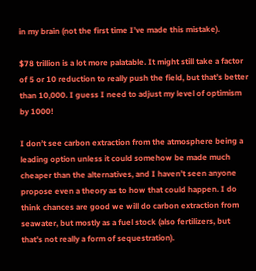in my brain (not the first time I’ve made this mistake).

$78 trillion is a lot more palatable. It might still take a factor of 5 or 10 reduction to really push the field, but that’s better than 10,000. I guess I need to adjust my level of optimism by 1000!

I don’t see carbon extraction from the atmosphere being a leading option unless it could somehow be made much cheaper than the alternatives, and I haven’t seen anyone propose even a theory as to how that could happen. I do think chances are good we will do carbon extraction from seawater, but mostly as a fuel stock (also fertilizers, but that’s not really a form of sequestration).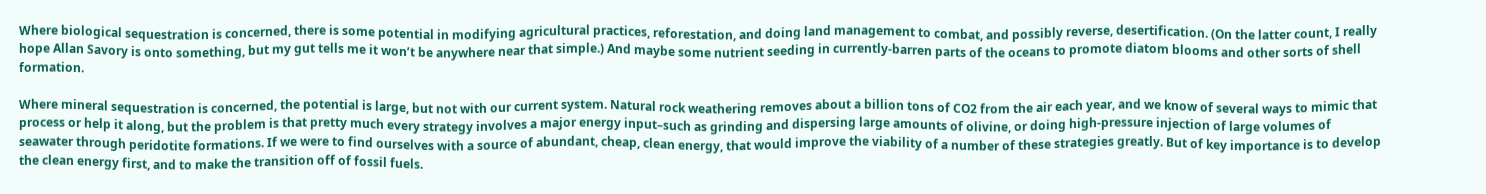Where biological sequestration is concerned, there is some potential in modifying agricultural practices, reforestation, and doing land management to combat, and possibly reverse, desertification. (On the latter count, I really hope Allan Savory is onto something, but my gut tells me it won’t be anywhere near that simple.) And maybe some nutrient seeding in currently-barren parts of the oceans to promote diatom blooms and other sorts of shell formation.

Where mineral sequestration is concerned, the potential is large, but not with our current system. Natural rock weathering removes about a billion tons of CO2 from the air each year, and we know of several ways to mimic that process or help it along, but the problem is that pretty much every strategy involves a major energy input–such as grinding and dispersing large amounts of olivine, or doing high-pressure injection of large volumes of seawater through peridotite formations. If we were to find ourselves with a source of abundant, cheap, clean energy, that would improve the viability of a number of these strategies greatly. But of key importance is to develop the clean energy first, and to make the transition off of fossil fuels.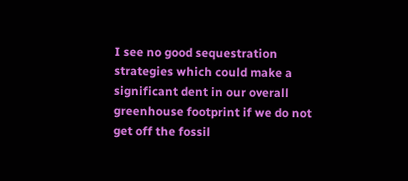I see no good sequestration strategies which could make a significant dent in our overall greenhouse footprint if we do not get off the fossil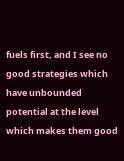fuels first, and I see no good strategies which have unbounded potential at the level which makes them good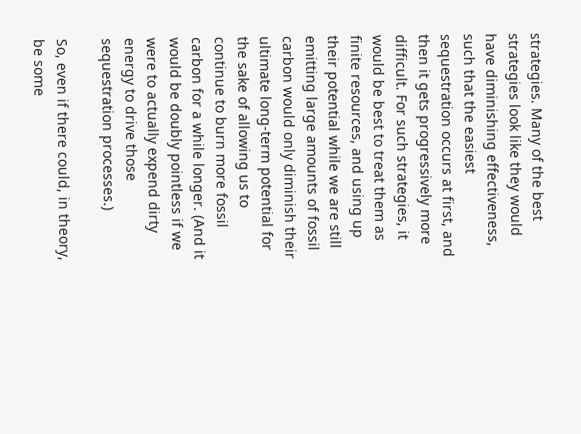strategies. Many of the best strategies look like they would have diminishing effectiveness, such that the easiest sequestration occurs at first, and then it gets progressively more difficult. For such strategies, it would be best to treat them as finite resources, and using up their potential while we are still emitting large amounts of fossil carbon would only diminish their ultimate long-term potential for the sake of allowing us to continue to burn more fossil carbon for a while longer. (And it would be doubly pointless if we were to actually expend dirty energy to drive those sequestration processes.)

So, even if there could, in theory, be some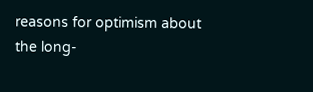reasons for optimism about the long-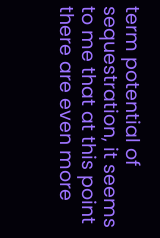term potential of sequestration, it seems to me that at this point there are even more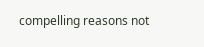compelling reasons not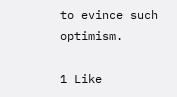to evince such optimism.

1 Like